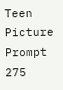Teen Picture Prompt 275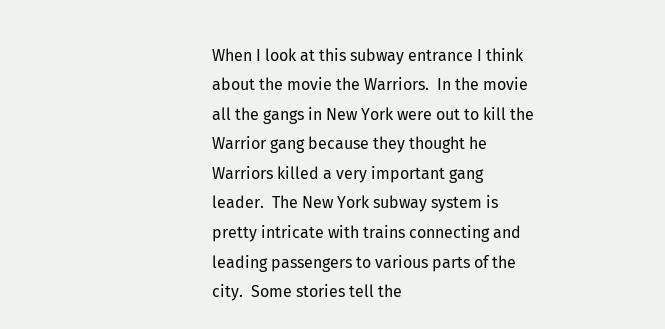When I look at this subway entrance I think about the movie the Warriors.  In the movie all the gangs in New York were out to kill the Warrior gang because they thought he Warriors killed a very important gang leader.  The New York subway system is pretty intricate with trains connecting and leading passengers to various parts of the city.  Some stories tell the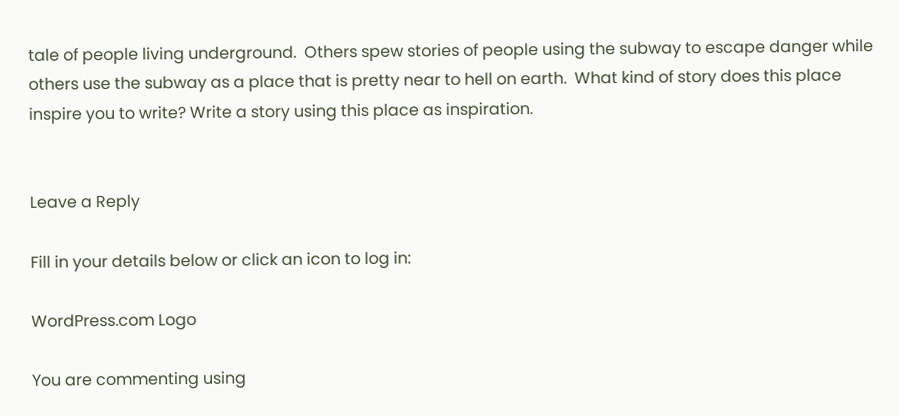tale of people living underground.  Others spew stories of people using the subway to escape danger while others use the subway as a place that is pretty near to hell on earth.  What kind of story does this place inspire you to write? Write a story using this place as inspiration.


Leave a Reply

Fill in your details below or click an icon to log in:

WordPress.com Logo

You are commenting using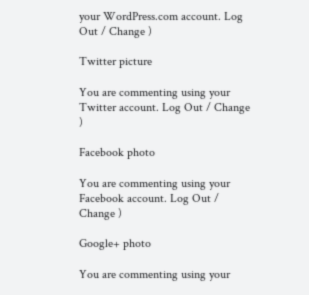your WordPress.com account. Log Out / Change )

Twitter picture

You are commenting using your Twitter account. Log Out / Change )

Facebook photo

You are commenting using your Facebook account. Log Out / Change )

Google+ photo

You are commenting using your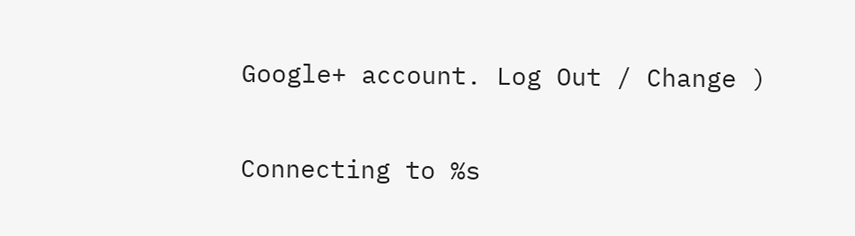Google+ account. Log Out / Change )

Connecting to %s